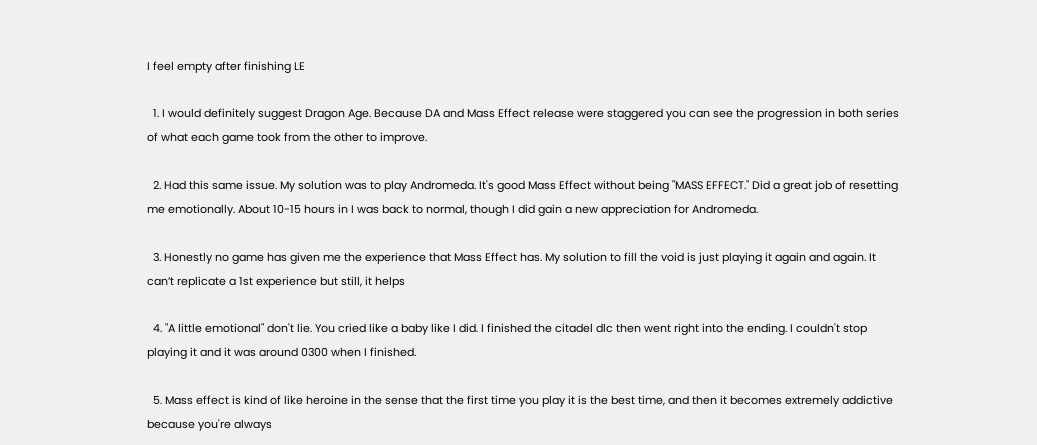I feel empty after finishing LE

  1. I would definitely suggest Dragon Age. Because DA and Mass Effect release were staggered you can see the progression in both series of what each game took from the other to improve.

  2. Had this same issue. My solution was to play Andromeda. It's good Mass Effect without being "MASS EFFECT." Did a great job of resetting me emotionally. About 10-15 hours in I was back to normal, though I did gain a new appreciation for Andromeda.

  3. Honestly no game has given me the experience that Mass Effect has. My solution to fill the void is just playing it again and again. It can’t replicate a 1st experience but still, it helps

  4. "A little emotional" don't lie. You cried like a baby like I did. I finished the citadel dlc then went right into the ending. I couldn't stop playing it and it was around 0300 when I finished.

  5. Mass effect is kind of like heroine in the sense that the first time you play it is the best time, and then it becomes extremely addictive because you're always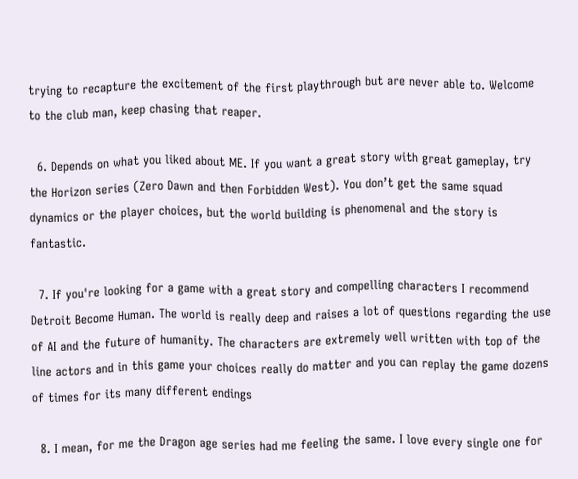trying to recapture the excitement of the first playthrough but are never able to. Welcome to the club man, keep chasing that reaper.

  6. Depends on what you liked about ME. If you want a great story with great gameplay, try the Horizon series (Zero Dawn and then Forbidden West). You don’t get the same squad dynamics or the player choices, but the world building is phenomenal and the story is fantastic.

  7. If you're looking for a game with a great story and compelling characters I recommend Detroit Become Human. The world is really deep and raises a lot of questions regarding the use of AI and the future of humanity. The characters are extremely well written with top of the line actors and in this game your choices really do matter and you can replay the game dozens of times for its many different endings

  8. I mean, for me the Dragon age series had me feeling the same. I love every single one for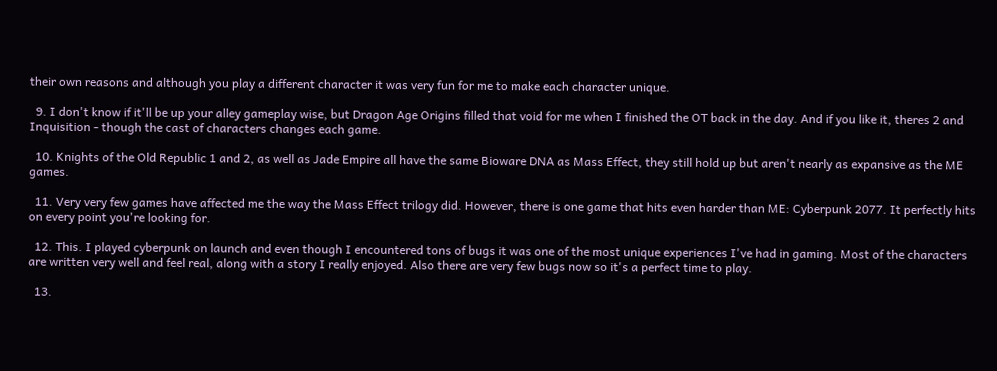their own reasons and although you play a different character it was very fun for me to make each character unique.

  9. I don't know if it'll be up your alley gameplay wise, but Dragon Age Origins filled that void for me when I finished the OT back in the day. And if you like it, theres 2 and Inquisition - though the cast of characters changes each game.

  10. Knights of the Old Republic 1 and 2, as well as Jade Empire all have the same Bioware DNA as Mass Effect, they still hold up but aren't nearly as expansive as the ME games.

  11. Very very few games have affected me the way the Mass Effect trilogy did. However, there is one game that hits even harder than ME: Cyberpunk 2077. It perfectly hits on every point you're looking for.

  12. This. I played cyberpunk on launch and even though I encountered tons of bugs it was one of the most unique experiences I've had in gaming. Most of the characters are written very well and feel real, along with a story I really enjoyed. Also there are very few bugs now so it's a perfect time to play.

  13.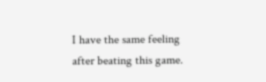I have the same feeling after beating this game.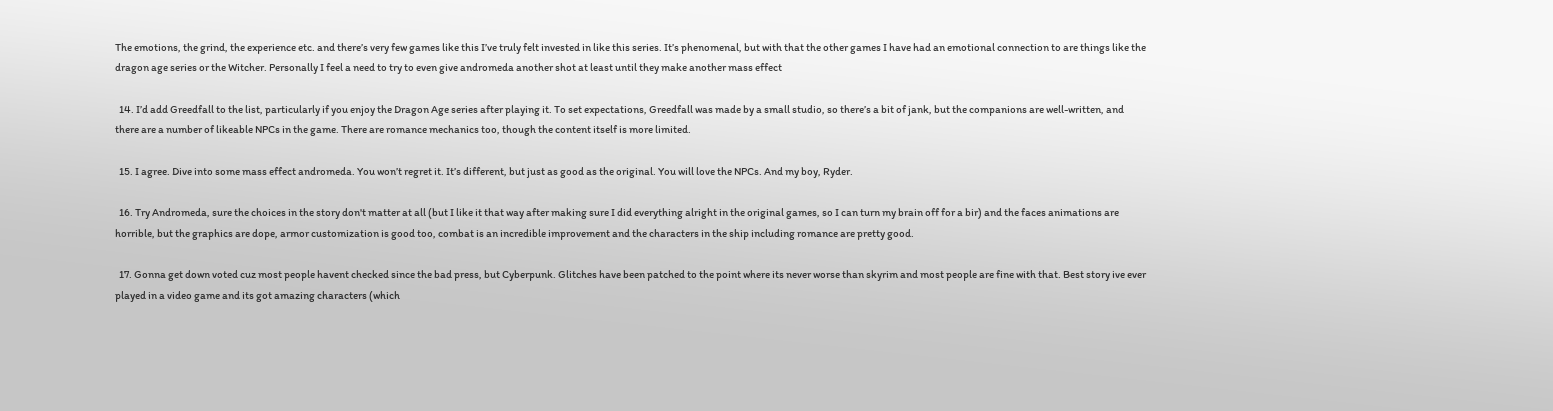The emotions, the grind, the experience etc. and there’s very few games like this I’ve truly felt invested in like this series. It’s phenomenal, but with that the other games I have had an emotional connection to are things like the dragon age series or the Witcher. Personally I feel a need to try to even give andromeda another shot at least until they make another mass effect

  14. I’d add Greedfall to the list, particularly if you enjoy the Dragon Age series after playing it. To set expectations, Greedfall was made by a small studio, so there’s a bit of jank, but the companions are well-written, and there are a number of likeable NPCs in the game. There are romance mechanics too, though the content itself is more limited.

  15. I agree. Dive into some mass effect andromeda. You won’t regret it. It’s different, but just as good as the original. You will love the NPCs. And my boy, Ryder.

  16. Try Andromeda, sure the choices in the story don't matter at all (but I like it that way after making sure I did everything alright in the original games, so I can turn my brain off for a bir) and the faces animations are horrible, but the graphics are dope, armor customization is good too, combat is an incredible improvement and the characters in the ship including romance are pretty good.

  17. Gonna get down voted cuz most people havent checked since the bad press, but Cyberpunk. Glitches have been patched to the point where its never worse than skyrim and most people are fine with that. Best story ive ever played in a video game and its got amazing characters (which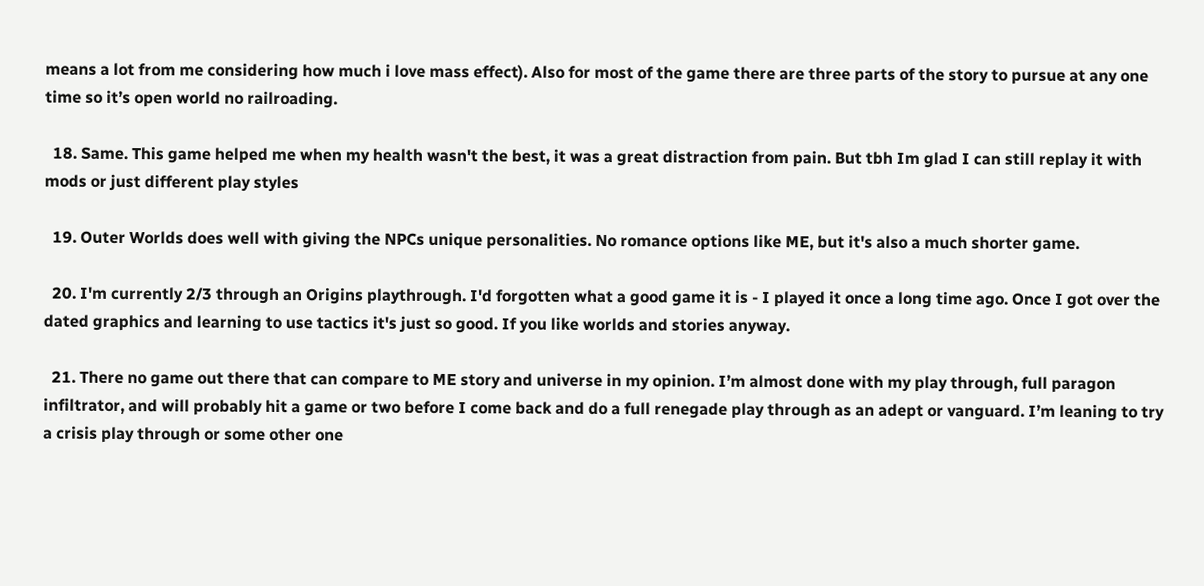means a lot from me considering how much i love mass effect). Also for most of the game there are three parts of the story to pursue at any one time so it’s open world no railroading.

  18. Same. This game helped me when my health wasn't the best, it was a great distraction from pain. But tbh Im glad I can still replay it with mods or just different play styles

  19. Outer Worlds does well with giving the NPCs unique personalities. No romance options like ME, but it's also a much shorter game.

  20. I'm currently 2/3 through an Origins playthrough. I'd forgotten what a good game it is - I played it once a long time ago. Once I got over the dated graphics and learning to use tactics it's just so good. If you like worlds and stories anyway.

  21. There no game out there that can compare to ME story and universe in my opinion. I’m almost done with my play through, full paragon infiltrator, and will probably hit a game or two before I come back and do a full renegade play through as an adept or vanguard. I’m leaning to try a crisis play through or some other one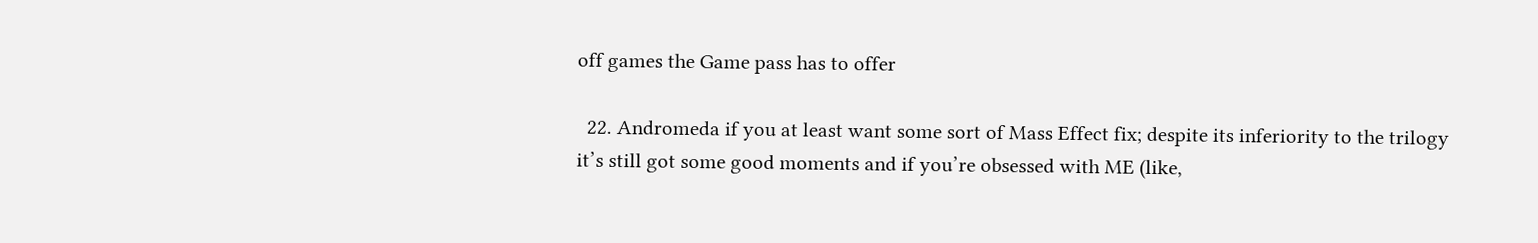off games the Game pass has to offer

  22. Andromeda if you at least want some sort of Mass Effect fix; despite its inferiority to the trilogy it’s still got some good moments and if you’re obsessed with ME (like,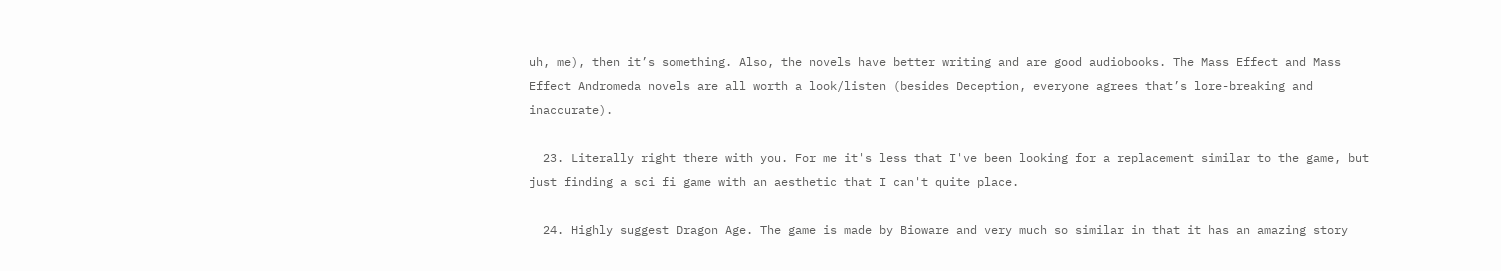uh, me), then it’s something. Also, the novels have better writing and are good audiobooks. The Mass Effect and Mass Effect Andromeda novels are all worth a look/listen (besides Deception, everyone agrees that’s lore-breaking and inaccurate).

  23. Literally right there with you. For me it's less that I've been looking for a replacement similar to the game, but just finding a sci fi game with an aesthetic that I can't quite place.

  24. Highly suggest Dragon Age. The game is made by Bioware and very much so similar in that it has an amazing story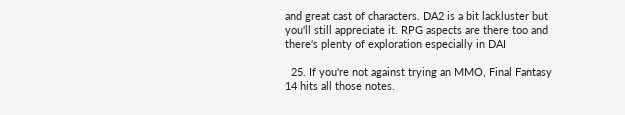and great cast of characters. DA2 is a bit lackluster but you'll still appreciate it. RPG aspects are there too and there's plenty of exploration especially in DAI

  25. If you're not against trying an MMO, Final Fantasy 14 hits all those notes.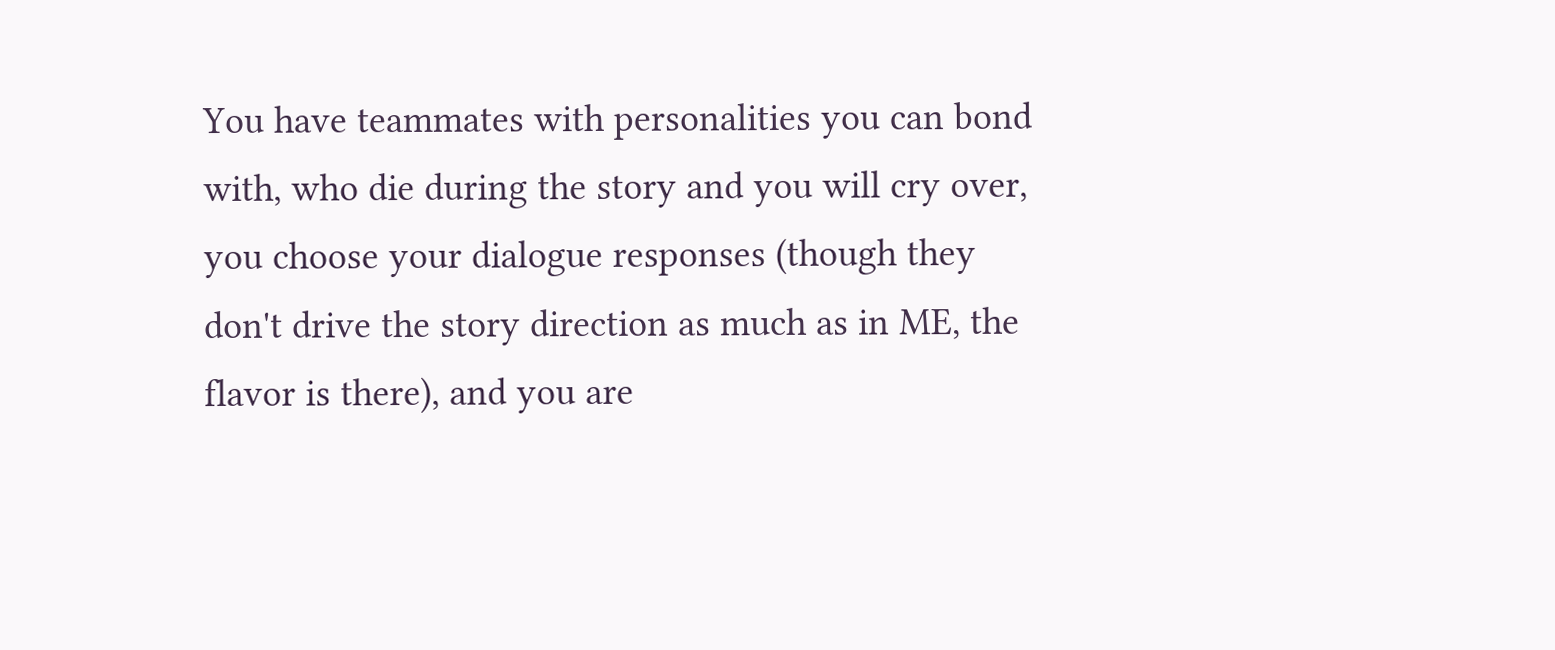You have teammates with personalities you can bond with, who die during the story and you will cry over, you choose your dialogue responses (though they don't drive the story direction as much as in ME, the flavor is there), and you are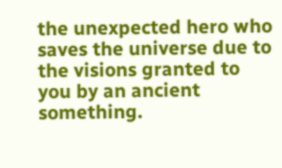the unexpected hero who saves the universe due to the visions granted to you by an ancient something.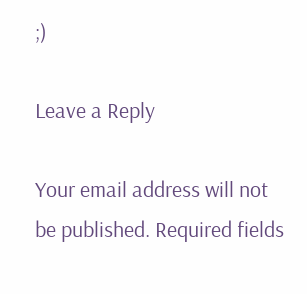;)

Leave a Reply

Your email address will not be published. Required fields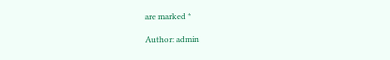are marked *

Author: admin